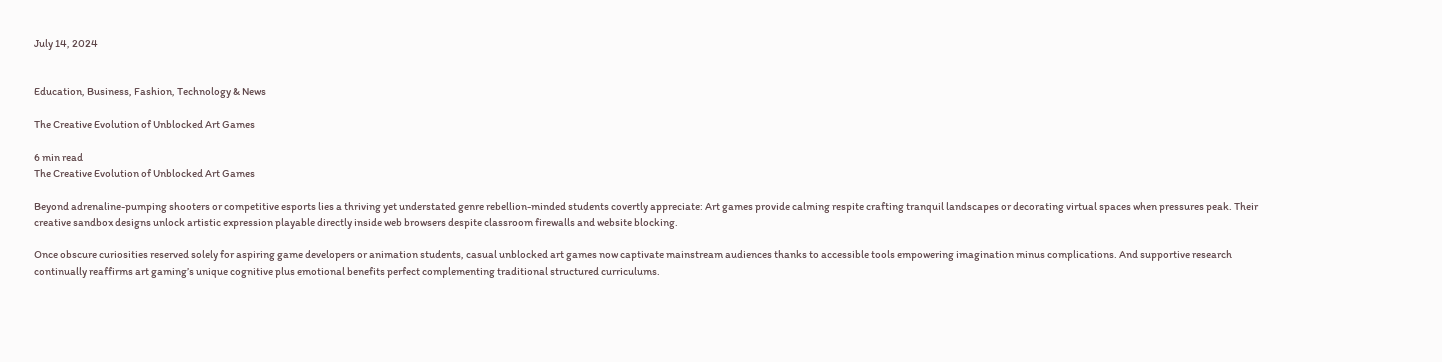July 14, 2024


Education, Business, Fashion, Technology & News

The Creative Evolution of Unblocked Art Games

6 min read
The Creative Evolution of Unblocked Art Games

Beyond adrenaline-pumping shooters or competitive esports lies a thriving yet understated genre rebellion-minded students covertly appreciate: Art games provide calming respite crafting tranquil landscapes or decorating virtual spaces when pressures peak. Their creative sandbox designs unlock artistic expression playable directly inside web browsers despite classroom firewalls and website blocking.

Once obscure curiosities reserved solely for aspiring game developers or animation students, casual unblocked art games now captivate mainstream audiences thanks to accessible tools empowering imagination minus complications. And supportive research continually reaffirms art gaming’s unique cognitive plus emotional benefits perfect complementing traditional structured curriculums.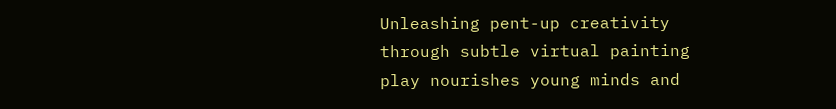Unleashing pent-up creativity through subtle virtual painting play nourishes young minds and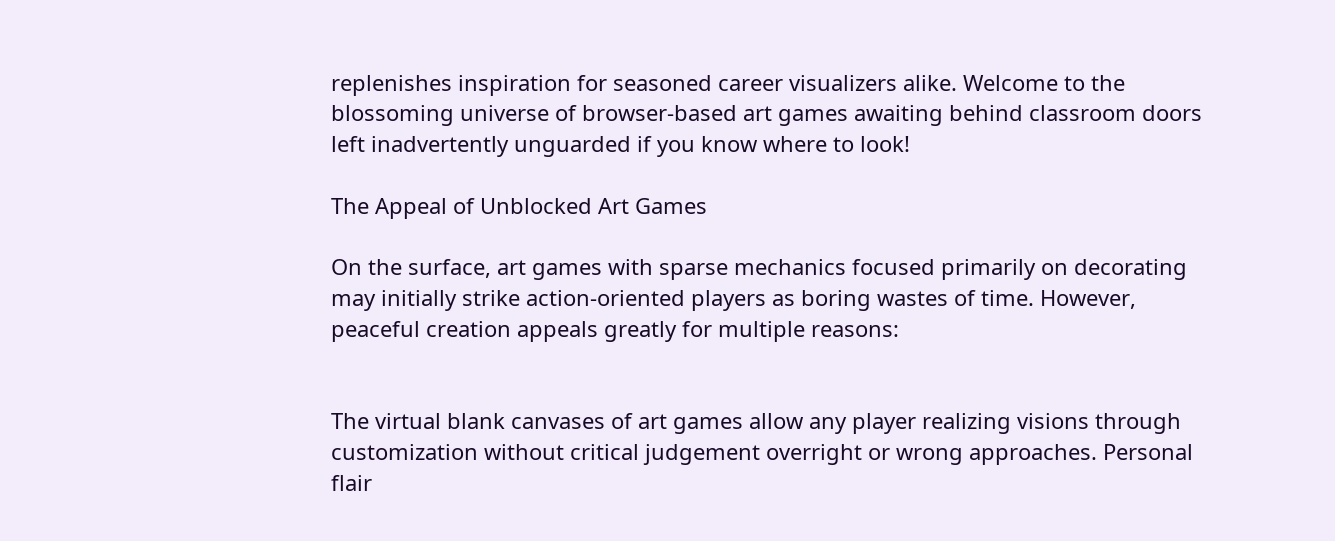replenishes inspiration for seasoned career visualizers alike. Welcome to the blossoming universe of browser-based art games awaiting behind classroom doors left inadvertently unguarded if you know where to look!

The Appeal of Unblocked Art Games

On the surface, art games with sparse mechanics focused primarily on decorating may initially strike action-oriented players as boring wastes of time. However, peaceful creation appeals greatly for multiple reasons:


The virtual blank canvases of art games allow any player realizing visions through customization without critical judgement overright or wrong approaches. Personal flair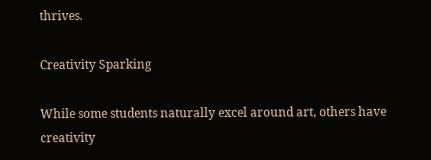thrives.

Creativity Sparking

While some students naturally excel around art, others have creativity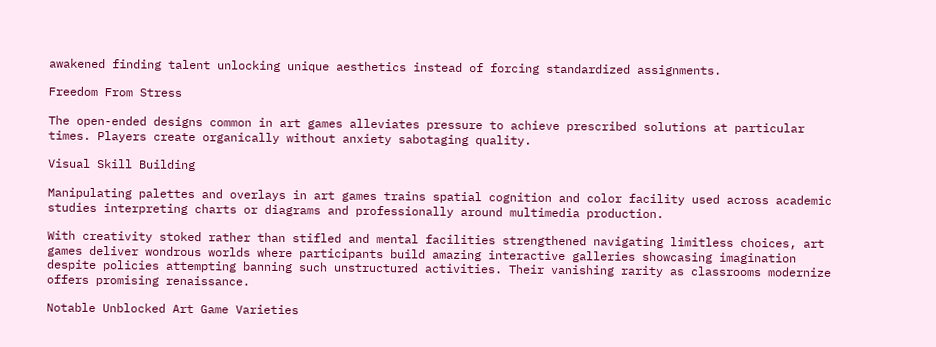awakened finding talent unlocking unique aesthetics instead of forcing standardized assignments.

Freedom From Stress

The open-ended designs common in art games alleviates pressure to achieve prescribed solutions at particular times. Players create organically without anxiety sabotaging quality.

Visual Skill Building

Manipulating palettes and overlays in art games trains spatial cognition and color facility used across academic studies interpreting charts or diagrams and professionally around multimedia production.

With creativity stoked rather than stifled and mental facilities strengthened navigating limitless choices, art games deliver wondrous worlds where participants build amazing interactive galleries showcasing imagination despite policies attempting banning such unstructured activities. Their vanishing rarity as classrooms modernize offers promising renaissance.

Notable Unblocked Art Game Varieties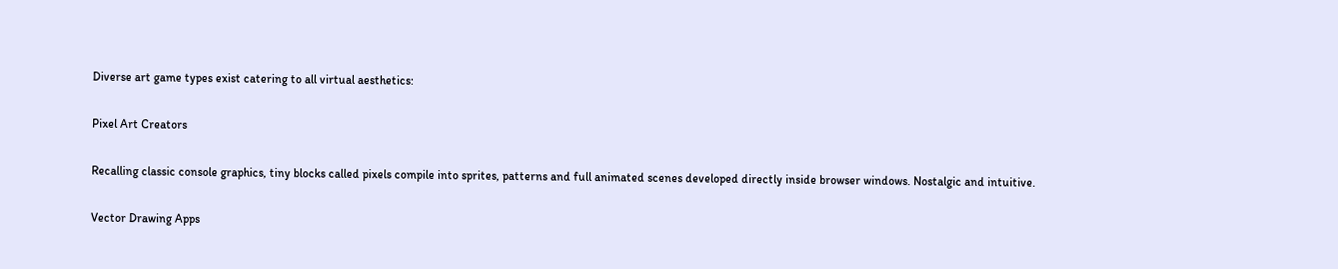Diverse art game types exist catering to all virtual aesthetics:

Pixel Art Creators

Recalling classic console graphics, tiny blocks called pixels compile into sprites, patterns and full animated scenes developed directly inside browser windows. Nostalgic and intuitive.

Vector Drawing Apps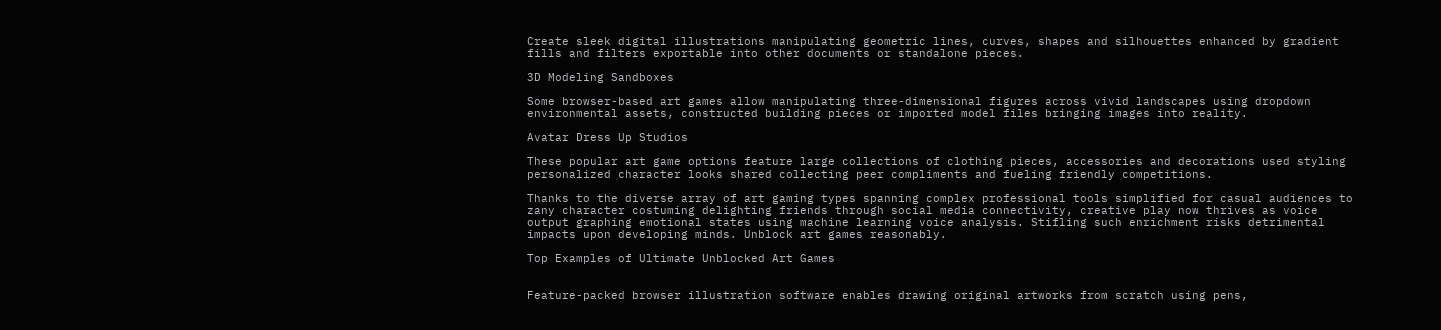Create sleek digital illustrations manipulating geometric lines, curves, shapes and silhouettes enhanced by gradient fills and filters exportable into other documents or standalone pieces.

3D Modeling Sandboxes

Some browser-based art games allow manipulating three-dimensional figures across vivid landscapes using dropdown environmental assets, constructed building pieces or imported model files bringing images into reality.

Avatar Dress Up Studios

These popular art game options feature large collections of clothing pieces, accessories and decorations used styling personalized character looks shared collecting peer compliments and fueling friendly competitions.

Thanks to the diverse array of art gaming types spanning complex professional tools simplified for casual audiences to zany character costuming delighting friends through social media connectivity, creative play now thrives as voice output graphing emotional states using machine learning voice analysis. Stifling such enrichment risks detrimental impacts upon developing minds. Unblock art games reasonably.

Top Examples of Ultimate Unblocked Art Games


Feature-packed browser illustration software enables drawing original artworks from scratch using pens,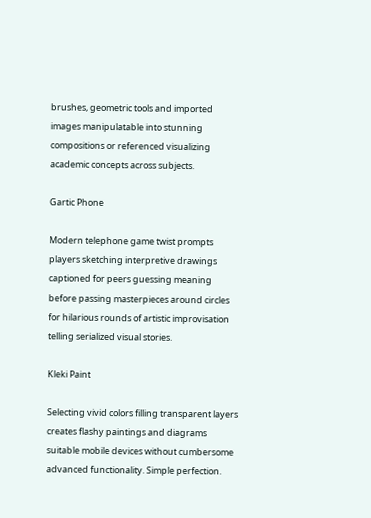brushes, geometric tools and imported images manipulatable into stunning compositions or referenced visualizing academic concepts across subjects.

Gartic Phone

Modern telephone game twist prompts players sketching interpretive drawings captioned for peers guessing meaning before passing masterpieces around circles for hilarious rounds of artistic improvisation telling serialized visual stories.

Kleki Paint

Selecting vivid colors filling transparent layers creates flashy paintings and diagrams suitable mobile devices without cumbersome advanced functionality. Simple perfection.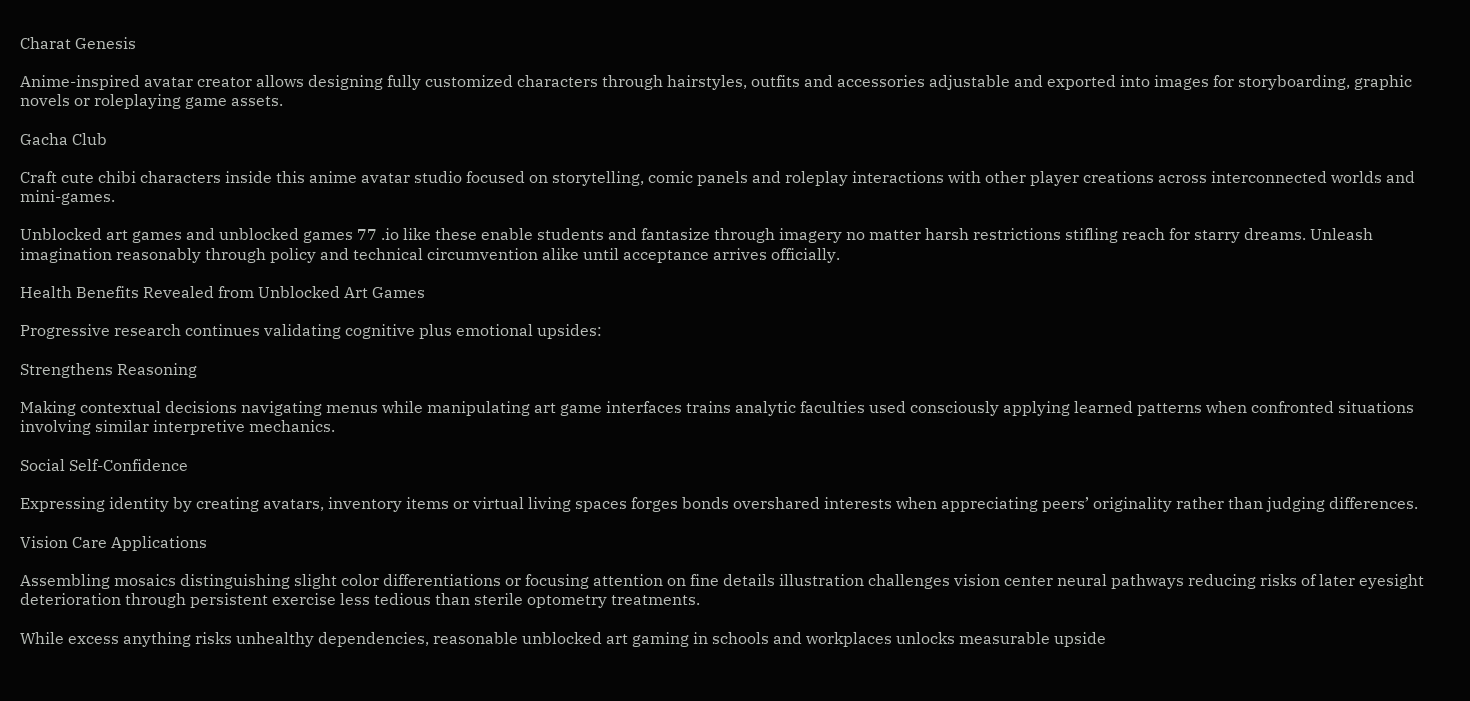Charat Genesis

Anime-inspired avatar creator allows designing fully customized characters through hairstyles, outfits and accessories adjustable and exported into images for storyboarding, graphic novels or roleplaying game assets.

Gacha Club

Craft cute chibi characters inside this anime avatar studio focused on storytelling, comic panels and roleplay interactions with other player creations across interconnected worlds and mini-games.

Unblocked art games and unblocked games 77 .io like these enable students and fantasize through imagery no matter harsh restrictions stifling reach for starry dreams. Unleash imagination reasonably through policy and technical circumvention alike until acceptance arrives officially.

Health Benefits Revealed from Unblocked Art Games

Progressive research continues validating cognitive plus emotional upsides:

Strengthens Reasoning

Making contextual decisions navigating menus while manipulating art game interfaces trains analytic faculties used consciously applying learned patterns when confronted situations involving similar interpretive mechanics.

Social Self-Confidence

Expressing identity by creating avatars, inventory items or virtual living spaces forges bonds overshared interests when appreciating peers’ originality rather than judging differences.

Vision Care Applications

Assembling mosaics distinguishing slight color differentiations or focusing attention on fine details illustration challenges vision center neural pathways reducing risks of later eyesight deterioration through persistent exercise less tedious than sterile optometry treatments.

While excess anything risks unhealthy dependencies, reasonable unblocked art gaming in schools and workplaces unlocks measurable upside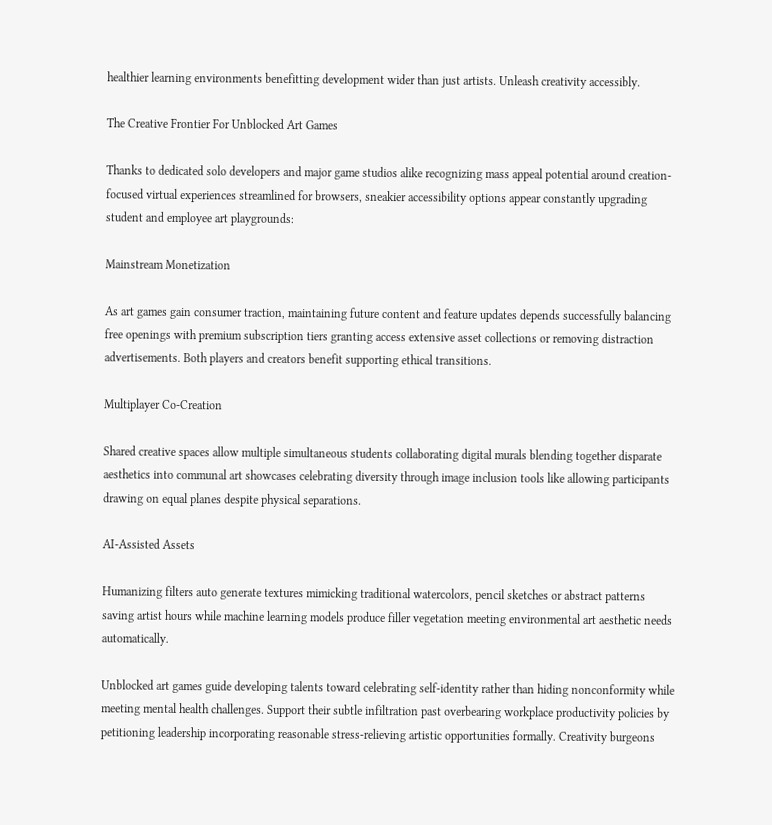healthier learning environments benefitting development wider than just artists. Unleash creativity accessibly.

The Creative Frontier For Unblocked Art Games

Thanks to dedicated solo developers and major game studios alike recognizing mass appeal potential around creation-focused virtual experiences streamlined for browsers, sneakier accessibility options appear constantly upgrading student and employee art playgrounds:

Mainstream Monetization

As art games gain consumer traction, maintaining future content and feature updates depends successfully balancing free openings with premium subscription tiers granting access extensive asset collections or removing distraction advertisements. Both players and creators benefit supporting ethical transitions.

Multiplayer Co-Creation

Shared creative spaces allow multiple simultaneous students collaborating digital murals blending together disparate aesthetics into communal art showcases celebrating diversity through image inclusion tools like allowing participants drawing on equal planes despite physical separations.

AI-Assisted Assets

Humanizing filters auto generate textures mimicking traditional watercolors, pencil sketches or abstract patterns saving artist hours while machine learning models produce filler vegetation meeting environmental art aesthetic needs automatically.

Unblocked art games guide developing talents toward celebrating self-identity rather than hiding nonconformity while meeting mental health challenges. Support their subtle infiltration past overbearing workplace productivity policies by petitioning leadership incorporating reasonable stress-relieving artistic opportunities formally. Creativity burgeons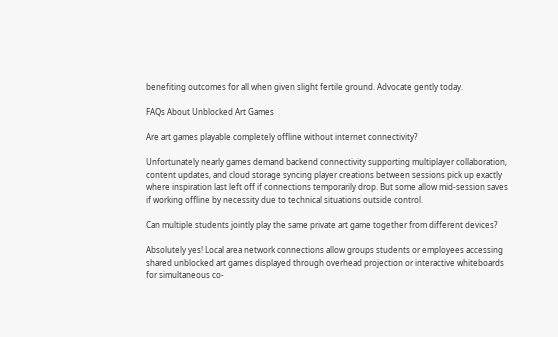benefiting outcomes for all when given slight fertile ground. Advocate gently today.

FAQs About Unblocked Art Games

Are art games playable completely offline without internet connectivity?

Unfortunately nearly games demand backend connectivity supporting multiplayer collaboration, content updates, and cloud storage syncing player creations between sessions pick up exactly where inspiration last left off if connections temporarily drop. But some allow mid-session saves if working offline by necessity due to technical situations outside control.

Can multiple students jointly play the same private art game together from different devices?

Absolutely yes! Local area network connections allow groups students or employees accessing shared unblocked art games displayed through overhead projection or interactive whiteboards for simultaneous co-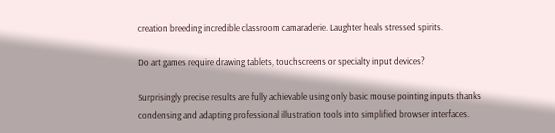creation breeding incredible classroom camaraderie. Laughter heals stressed spirits.

Do art games require drawing tablets, touchscreens or specialty input devices?

Surprisingly precise results are fully achievable using only basic mouse pointing inputs thanks condensing and adapting professional illustration tools into simplified browser interfaces.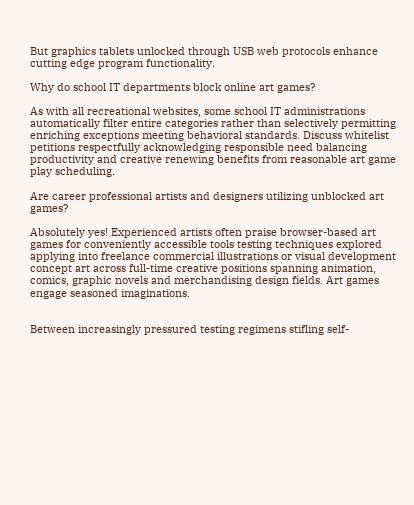But graphics tablets unlocked through USB web protocols enhance cutting edge program functionality.

Why do school IT departments block online art games?

As with all recreational websites, some school IT administrations automatically filter entire categories rather than selectively permitting enriching exceptions meeting behavioral standards. Discuss whitelist petitions respectfully acknowledging responsible need balancing productivity and creative renewing benefits from reasonable art game play scheduling.

Are career professional artists and designers utilizing unblocked art games?

Absolutely yes! Experienced artists often praise browser-based art games for conveniently accessible tools testing techniques explored applying into freelance commercial illustrations or visual development concept art across full-time creative positions spanning animation, comics, graphic novels and merchandising design fields. Art games engage seasoned imaginations.


Between increasingly pressured testing regimens stifling self-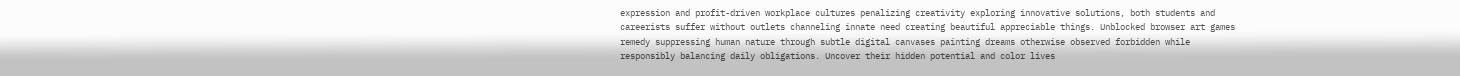expression and profit-driven workplace cultures penalizing creativity exploring innovative solutions, both students and careerists suffer without outlets channeling innate need creating beautiful appreciable things. Unblocked browser art games remedy suppressing human nature through subtle digital canvases painting dreams otherwise observed forbidden while responsibly balancing daily obligations. Uncover their hidden potential and color lives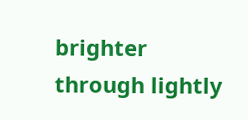brighter through lightly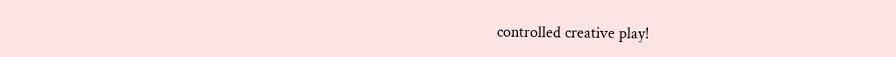controlled creative play!